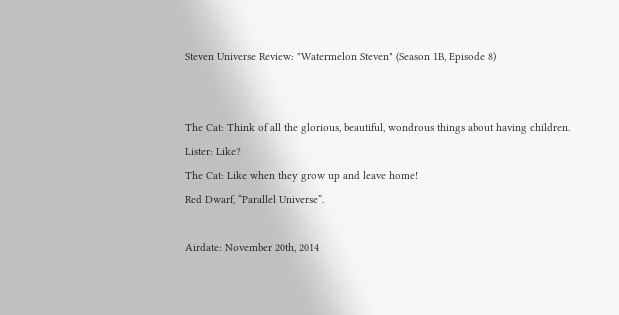Steven Universe Review: "Watermelon Steven" (Season 1B, Episode 8)


The Cat: Think of all the glorious, beautiful, wondrous things about having children.
Lister: Like?
The Cat: Like when they grow up and leave home!
Red Dwarf, “Parallel Universe”.

Airdate: November 20th, 2014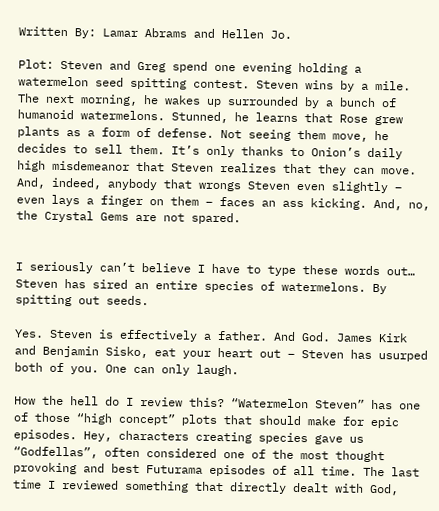Written By: Lamar Abrams and Hellen Jo.

Plot: Steven and Greg spend one evening holding a watermelon seed spitting contest. Steven wins by a mile. The next morning, he wakes up surrounded by a bunch of humanoid watermelons. Stunned, he learns that Rose grew plants as a form of defense. Not seeing them move, he decides to sell them. It’s only thanks to Onion’s daily high misdemeanor that Steven realizes that they can move. And, indeed, anybody that wrongs Steven even slightly – even lays a finger on them – faces an ass kicking. And, no, the Crystal Gems are not spared.


I seriously can’t believe I have to type these words out… Steven has sired an entire species of watermelons. By spitting out seeds.

Yes. Steven is effectively a father. And God. James Kirk and Benjamin Sisko, eat your heart out – Steven has usurped both of you. One can only laugh.

How the hell do I review this? “Watermelon Steven” has one of those “high concept” plots that should make for epic episodes. Hey, characters creating species gave us “Godfellas”, often considered one of the most thought provoking and best Futurama episodes of all time. The last time I reviewed something that directly dealt with God,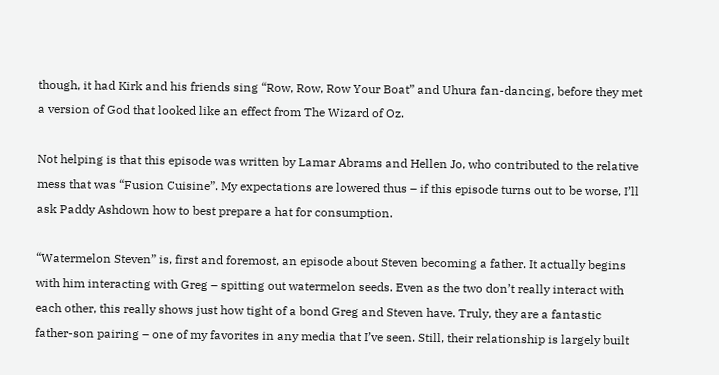though, it had Kirk and his friends sing “Row, Row, Row Your Boat” and Uhura fan-dancing, before they met a version of God that looked like an effect from The Wizard of Oz.

Not helping is that this episode was written by Lamar Abrams and Hellen Jo, who contributed to the relative mess that was “Fusion Cuisine”. My expectations are lowered thus – if this episode turns out to be worse, I’ll ask Paddy Ashdown how to best prepare a hat for consumption.

“Watermelon Steven” is, first and foremost, an episode about Steven becoming a father. It actually begins with him interacting with Greg – spitting out watermelon seeds. Even as the two don’t really interact with each other, this really shows just how tight of a bond Greg and Steven have. Truly, they are a fantastic father-son pairing – one of my favorites in any media that I’ve seen. Still, their relationship is largely built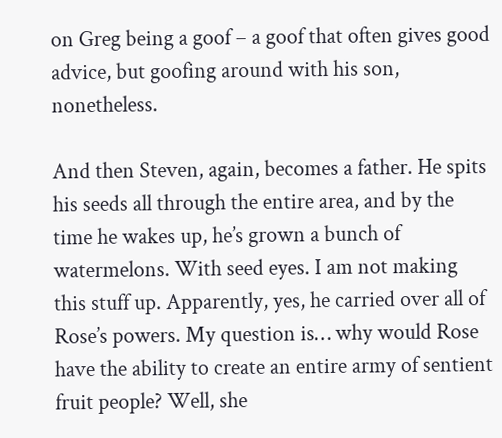on Greg being a goof – a goof that often gives good advice, but goofing around with his son, nonetheless.

And then Steven, again, becomes a father. He spits his seeds all through the entire area, and by the time he wakes up, he’s grown a bunch of watermelons. With seed eyes. I am not making this stuff up. Apparently, yes, he carried over all of Rose’s powers. My question is… why would Rose have the ability to create an entire army of sentient fruit people? Well, she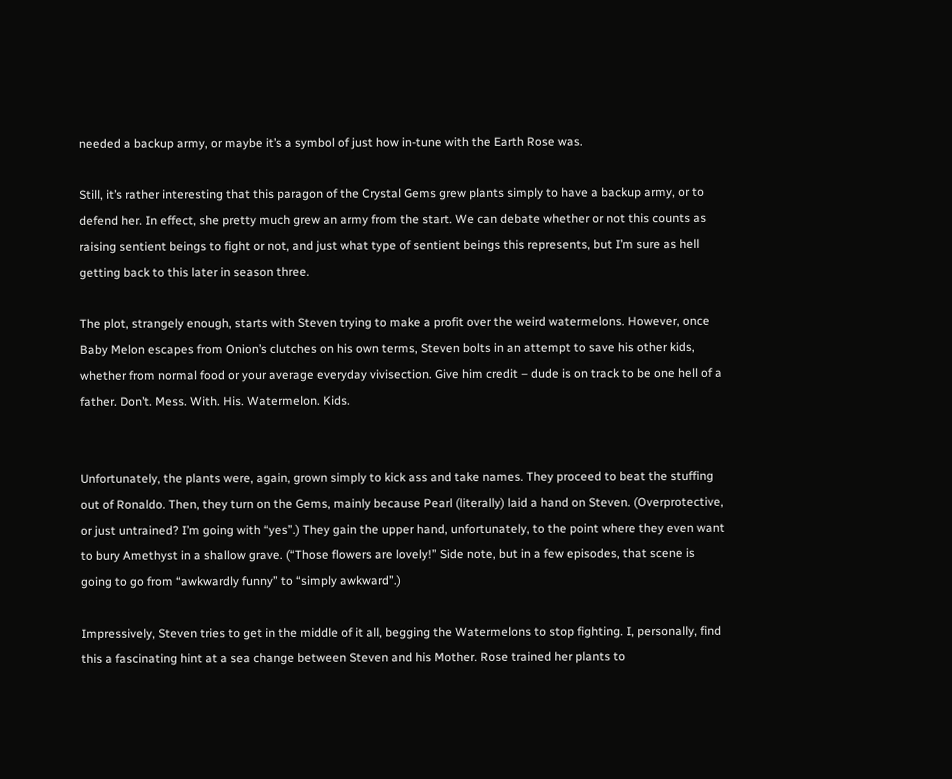needed a backup army, or maybe it’s a symbol of just how in-tune with the Earth Rose was.

Still, it’s rather interesting that this paragon of the Crystal Gems grew plants simply to have a backup army, or to defend her. In effect, she pretty much grew an army from the start. We can debate whether or not this counts as raising sentient beings to fight or not, and just what type of sentient beings this represents, but I’m sure as hell getting back to this later in season three.

The plot, strangely enough, starts with Steven trying to make a profit over the weird watermelons. However, once Baby Melon escapes from Onion’s clutches on his own terms, Steven bolts in an attempt to save his other kids, whether from normal food or your average everyday vivisection. Give him credit – dude is on track to be one hell of a father. Don’t. Mess. With. His. Watermelon. Kids.


Unfortunately, the plants were, again, grown simply to kick ass and take names. They proceed to beat the stuffing out of Ronaldo. Then, they turn on the Gems, mainly because Pearl (literally) laid a hand on Steven. (Overprotective, or just untrained? I’m going with “yes”.) They gain the upper hand, unfortunately, to the point where they even want to bury Amethyst in a shallow grave. (“Those flowers are lovely!” Side note, but in a few episodes, that scene is going to go from “awkwardly funny” to “simply awkward”.)

Impressively, Steven tries to get in the middle of it all, begging the Watermelons to stop fighting. I, personally, find this a fascinating hint at a sea change between Steven and his Mother. Rose trained her plants to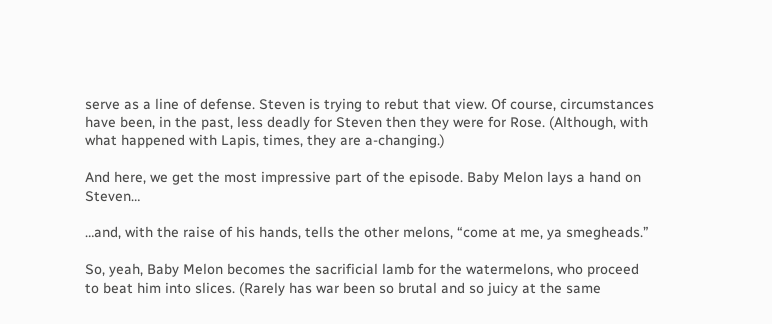serve as a line of defense. Steven is trying to rebut that view. Of course, circumstances have been, in the past, less deadly for Steven then they were for Rose. (Although, with what happened with Lapis, times, they are a-changing.)

And here, we get the most impressive part of the episode. Baby Melon lays a hand on Steven…

…and, with the raise of his hands, tells the other melons, “come at me, ya smegheads.”

So, yeah, Baby Melon becomes the sacrificial lamb for the watermelons, who proceed to beat him into slices. (Rarely has war been so brutal and so juicy at the same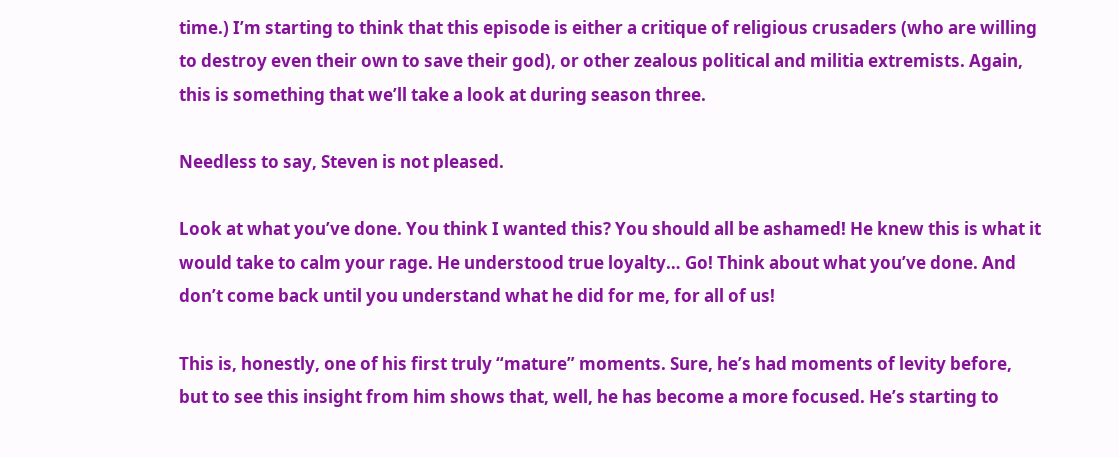time.) I’m starting to think that this episode is either a critique of religious crusaders (who are willing to destroy even their own to save their god), or other zealous political and militia extremists. Again, this is something that we’ll take a look at during season three.

Needless to say, Steven is not pleased.

Look at what you’ve done. You think I wanted this? You should all be ashamed! He knew this is what it would take to calm your rage. He understood true loyalty… Go! Think about what you’ve done. And don’t come back until you understand what he did for me, for all of us!

This is, honestly, one of his first truly “mature” moments. Sure, he’s had moments of levity before, but to see this insight from him shows that, well, he has become a more focused. He’s starting to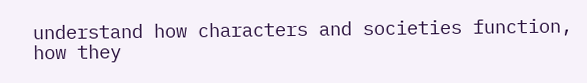understand how characters and societies function, how they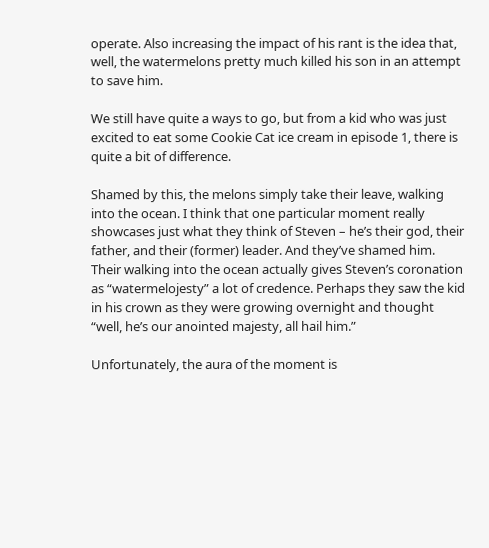operate. Also increasing the impact of his rant is the idea that, well, the watermelons pretty much killed his son in an attempt to save him.

We still have quite a ways to go, but from a kid who was just excited to eat some Cookie Cat ice cream in episode 1, there is quite a bit of difference.

Shamed by this, the melons simply take their leave, walking into the ocean. I think that one particular moment really showcases just what they think of Steven – he’s their god, their father, and their (former) leader. And they’ve shamed him. Their walking into the ocean actually gives Steven’s coronation as “watermelojesty” a lot of credence. Perhaps they saw the kid in his crown as they were growing overnight and thought “well, he’s our anointed majesty, all hail him.”

Unfortunately, the aura of the moment is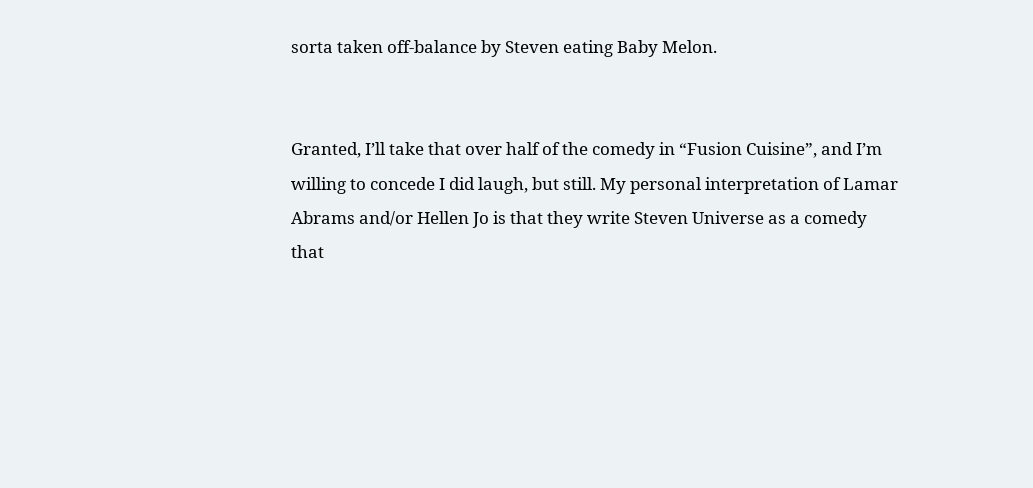sorta taken off-balance by Steven eating Baby Melon.


Granted, I’ll take that over half of the comedy in “Fusion Cuisine”, and I’m willing to concede I did laugh, but still. My personal interpretation of Lamar Abrams and/or Hellen Jo is that they write Steven Universe as a comedy that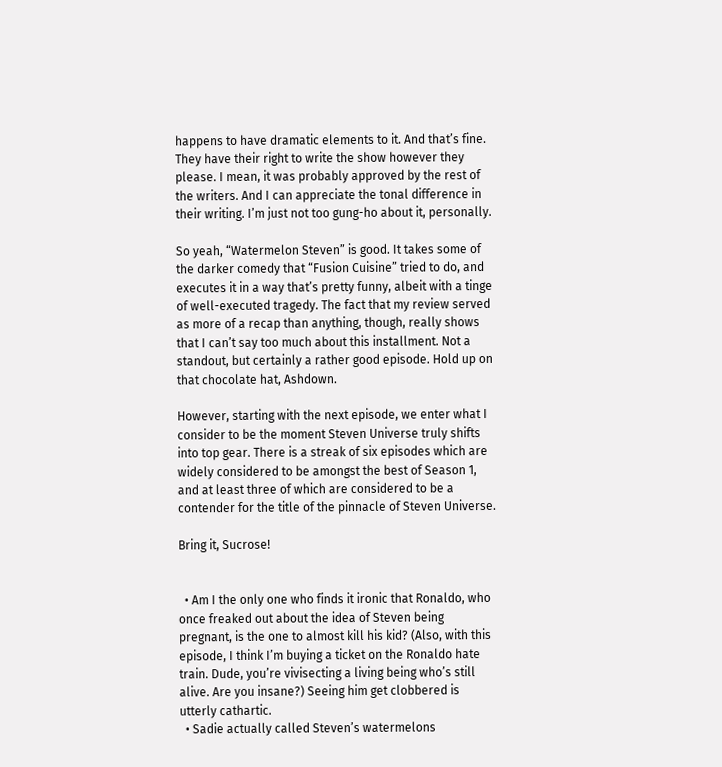happens to have dramatic elements to it. And that’s fine. They have their right to write the show however they please. I mean, it was probably approved by the rest of the writers. And I can appreciate the tonal difference in their writing. I’m just not too gung-ho about it, personally.

So yeah, “Watermelon Steven” is good. It takes some of the darker comedy that “Fusion Cuisine” tried to do, and executes it in a way that’s pretty funny, albeit with a tinge of well-executed tragedy. The fact that my review served as more of a recap than anything, though, really shows that I can’t say too much about this installment. Not a standout, but certainly a rather good episode. Hold up on that chocolate hat, Ashdown.

However, starting with the next episode, we enter what I consider to be the moment Steven Universe truly shifts into top gear. There is a streak of six episodes which are widely considered to be amongst the best of Season 1, and at least three of which are considered to be a contender for the title of the pinnacle of Steven Universe.

Bring it, Sucrose!


  • Am I the only one who finds it ironic that Ronaldo, who once freaked out about the idea of Steven being pregnant, is the one to almost kill his kid? (Also, with this episode, I think I’m buying a ticket on the Ronaldo hate train. Dude, you’re vivisecting a living being who’s still alive. Are you insane?) Seeing him get clobbered is utterly cathartic.
  • Sadie actually called Steven’s watermelons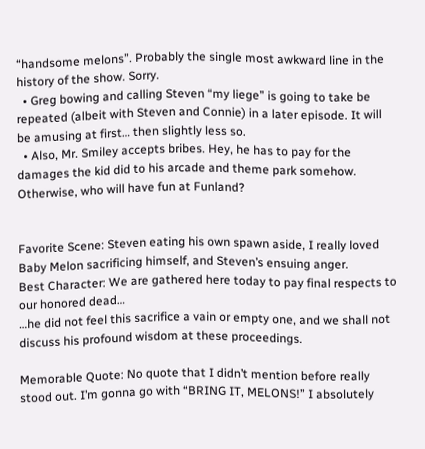“handsome melons”. Probably the single most awkward line in the history of the show. Sorry.
  • Greg bowing and calling Steven “my liege” is going to take be repeated (albeit with Steven and Connie) in a later episode. It will be amusing at first… then slightly less so.
  • Also, Mr. Smiley accepts bribes. Hey, he has to pay for the damages the kid did to his arcade and theme park somehow. Otherwise, who will have fun at Funland?


Favorite Scene: Steven eating his own spawn aside, I really loved Baby Melon sacrificing himself, and Steven’s ensuing anger.
Best Character: We are gathered here today to pay final respects to our honored dead…
…he did not feel this sacrifice a vain or empty one, and we shall not discuss his profound wisdom at these proceedings.

Memorable Quote: No quote that I didn’t mention before really stood out. I’m gonna go with “BRING IT, MELONS!” I absolutely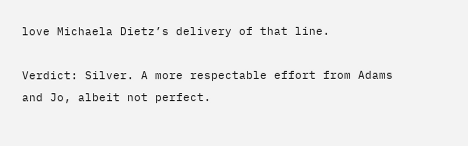love Michaela Dietz’s delivery of that line.

Verdict: Silver. A more respectable effort from Adams and Jo, albeit not perfect.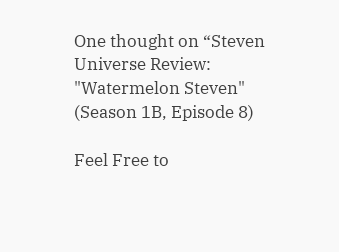One thought on “Steven Universe Review: "Watermelon Steven" (Season 1B, Episode 8)

Feel Free to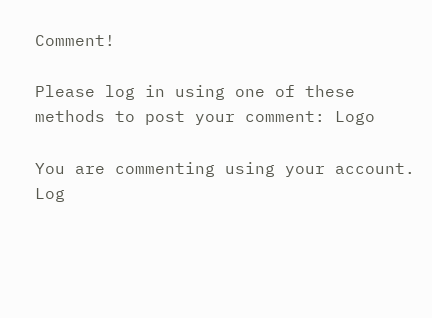Comment!

Please log in using one of these methods to post your comment: Logo

You are commenting using your account. Log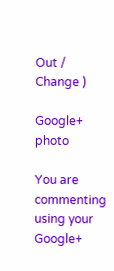Out /  Change )

Google+ photo

You are commenting using your Google+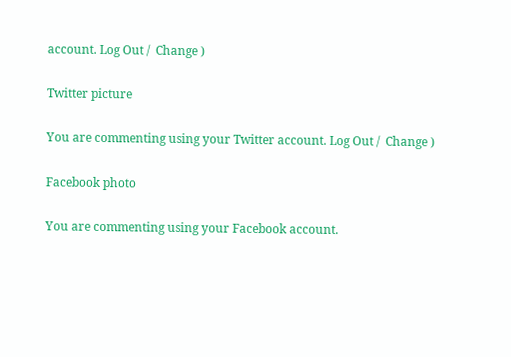account. Log Out /  Change )

Twitter picture

You are commenting using your Twitter account. Log Out /  Change )

Facebook photo

You are commenting using your Facebook account.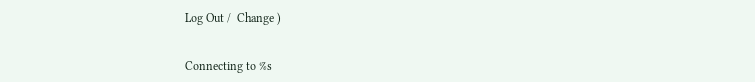Log Out /  Change )


Connecting to %s